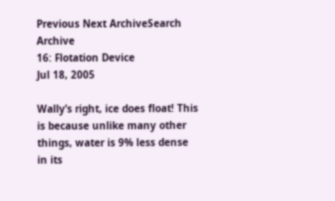Previous Next ArchiveSearch Archive
16: Flotation Device
Jul 18, 2005

Wally’s right, ice does float! This is because unlike many other things, water is 9% less dense in its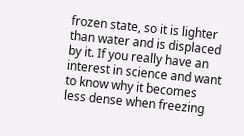frozen state, so it is lighter than water and is displaced by it. If you really have an interest in science and want to know why it becomes less dense when freezing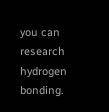you can research hydrogen bonding.